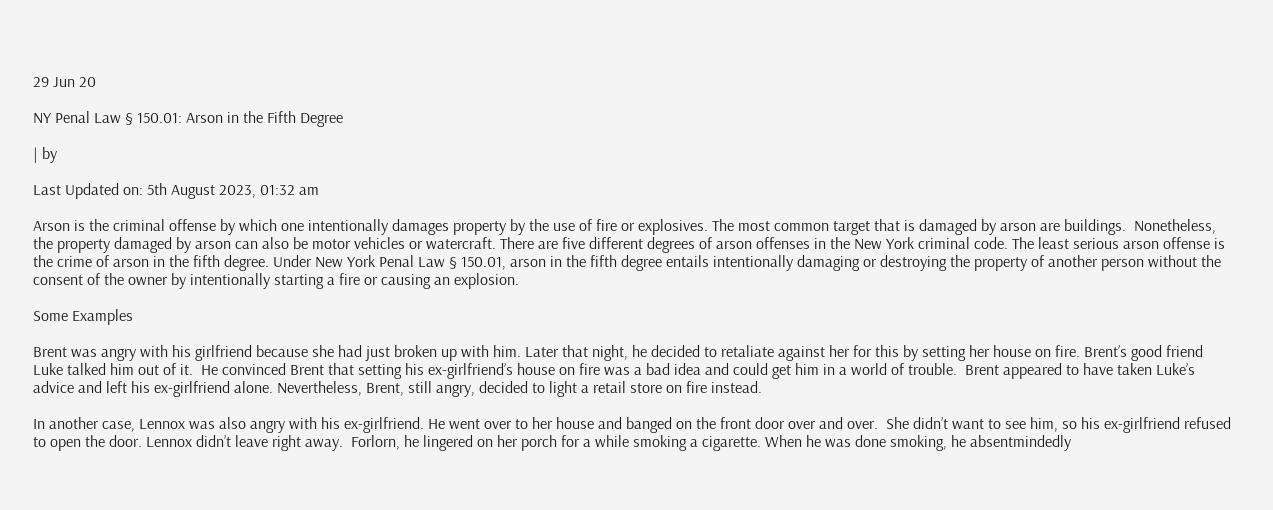29 Jun 20

NY Penal Law § 150.01: Arson in the Fifth Degree

| by

Last Updated on: 5th August 2023, 01:32 am

Arson is the criminal offense by which one intentionally damages property by the use of fire or explosives. The most common target that is damaged by arson are buildings.  Nonetheless, the property damaged by arson can also be motor vehicles or watercraft. There are five different degrees of arson offenses in the New York criminal code. The least serious arson offense is the crime of arson in the fifth degree. Under New York Penal Law § 150.01, arson in the fifth degree entails intentionally damaging or destroying the property of another person without the consent of the owner by intentionally starting a fire or causing an explosion.

Some Examples

Brent was angry with his girlfriend because she had just broken up with him. Later that night, he decided to retaliate against her for this by setting her house on fire. Brent’s good friend Luke talked him out of it.  He convinced Brent that setting his ex-girlfriend’s house on fire was a bad idea and could get him in a world of trouble.  Brent appeared to have taken Luke’s advice and left his ex-girlfriend alone. Nevertheless, Brent, still angry, decided to light a retail store on fire instead.

In another case, Lennox was also angry with his ex-girlfriend. He went over to her house and banged on the front door over and over.  She didn’t want to see him, so his ex-girlfriend refused to open the door. Lennox didn’t leave right away.  Forlorn, he lingered on her porch for a while smoking a cigarette. When he was done smoking, he absentmindedly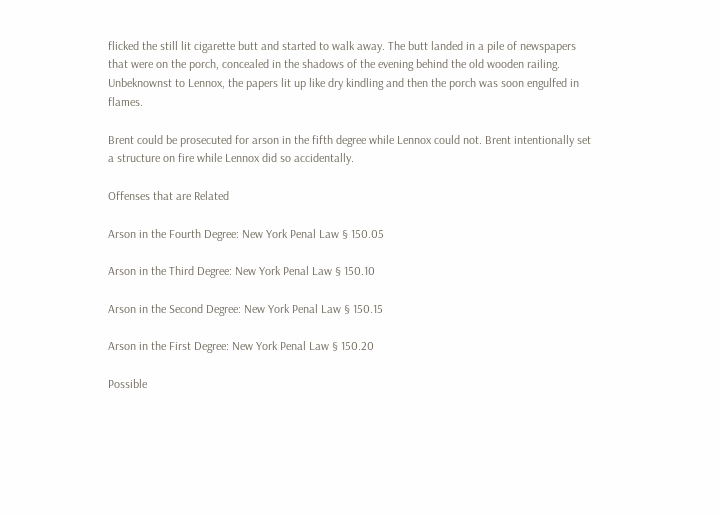flicked the still lit cigarette butt and started to walk away. The butt landed in a pile of newspapers that were on the porch, concealed in the shadows of the evening behind the old wooden railing. Unbeknownst to Lennox, the papers lit up like dry kindling and then the porch was soon engulfed in flames.

Brent could be prosecuted for arson in the fifth degree while Lennox could not. Brent intentionally set a structure on fire while Lennox did so accidentally.

Offenses that are Related

Arson in the Fourth Degree: New York Penal Law § 150.05

Arson in the Third Degree: New York Penal Law § 150.10

Arson in the Second Degree: New York Penal Law § 150.15

Arson in the First Degree: New York Penal Law § 150.20

Possible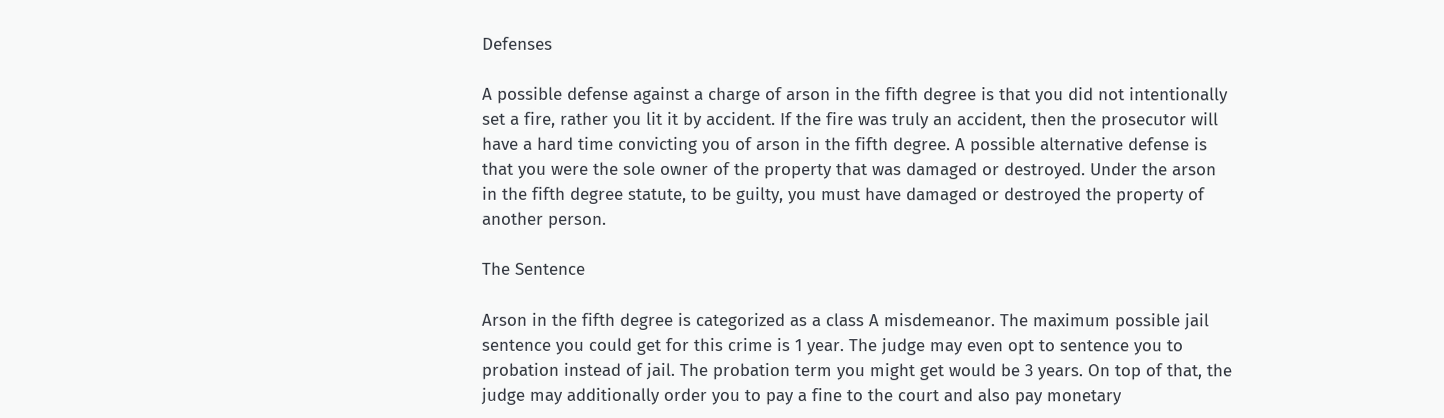Defenses

A possible defense against a charge of arson in the fifth degree is that you did not intentionally set a fire, rather you lit it by accident. If the fire was truly an accident, then the prosecutor will have a hard time convicting you of arson in the fifth degree. A possible alternative defense is that you were the sole owner of the property that was damaged or destroyed. Under the arson in the fifth degree statute, to be guilty, you must have damaged or destroyed the property of another person.

The Sentence

Arson in the fifth degree is categorized as a class A misdemeanor. The maximum possible jail sentence you could get for this crime is 1 year. The judge may even opt to sentence you to probation instead of jail. The probation term you might get would be 3 years. On top of that, the judge may additionally order you to pay a fine to the court and also pay monetary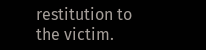restitution to the victim.